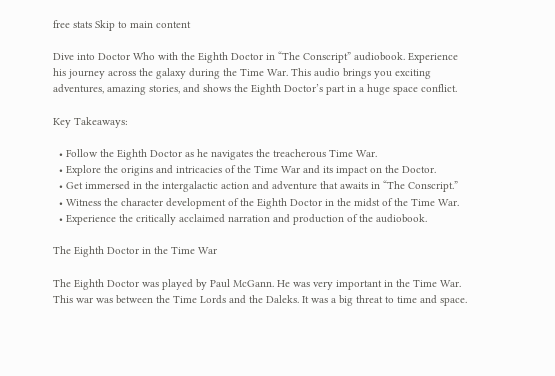free stats Skip to main content

Dive into Doctor Who with the Eighth Doctor in “The Conscript” audiobook. Experience his journey across the galaxy during the Time War. This audio brings you exciting adventures, amazing stories, and shows the Eighth Doctor’s part in a huge space conflict.

Key Takeaways:

  • Follow the Eighth Doctor as he navigates the treacherous Time War.
  • Explore the origins and intricacies of the Time War and its impact on the Doctor.
  • Get immersed in the intergalactic action and adventure that awaits in “The Conscript.”
  • Witness the character development of the Eighth Doctor in the midst of the Time War.
  • Experience the critically acclaimed narration and production of the audiobook.

The Eighth Doctor in the Time War

The Eighth Doctor was played by Paul McGann. He was very important in the Time War. This war was between the Time Lords and the Daleks. It was a big threat to time and space.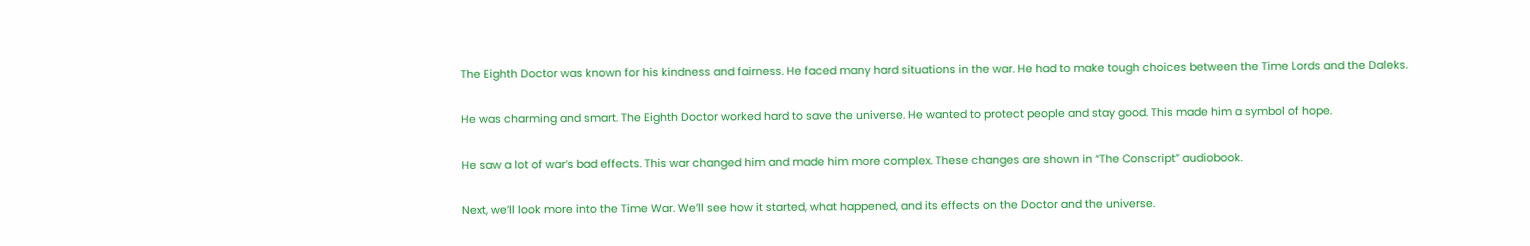The Eighth Doctor was known for his kindness and fairness. He faced many hard situations in the war. He had to make tough choices between the Time Lords and the Daleks.

He was charming and smart. The Eighth Doctor worked hard to save the universe. He wanted to protect people and stay good. This made him a symbol of hope.

He saw a lot of war’s bad effects. This war changed him and made him more complex. These changes are shown in “The Conscript” audiobook.

Next, we’ll look more into the Time War. We’ll see how it started, what happened, and its effects on the Doctor and the universe.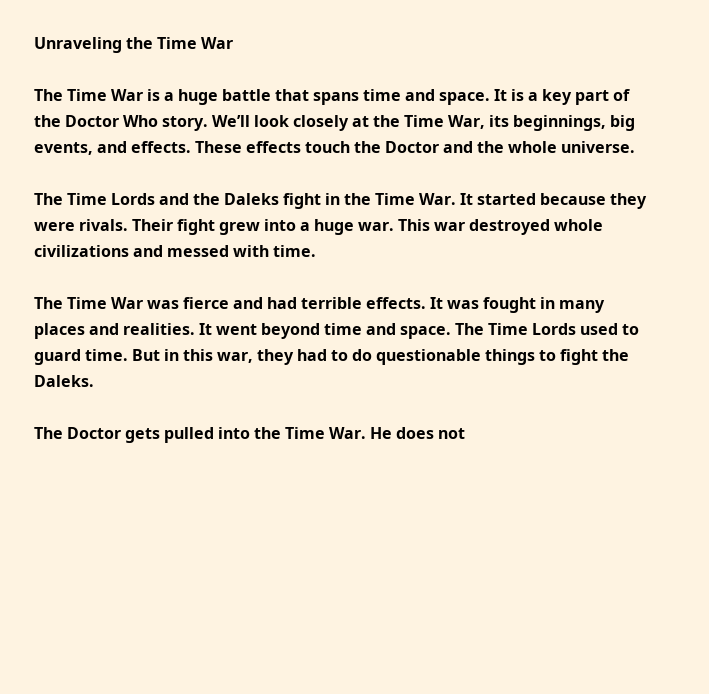Unraveling the Time War

The Time War is a huge battle that spans time and space. It is a key part of the Doctor Who story. We’ll look closely at the Time War, its beginnings, big events, and effects. These effects touch the Doctor and the whole universe.

The Time Lords and the Daleks fight in the Time War. It started because they were rivals. Their fight grew into a huge war. This war destroyed whole civilizations and messed with time.

The Time War was fierce and had terrible effects. It was fought in many places and realities. It went beyond time and space. The Time Lords used to guard time. But in this war, they had to do questionable things to fight the Daleks.

The Doctor gets pulled into the Time War. He does not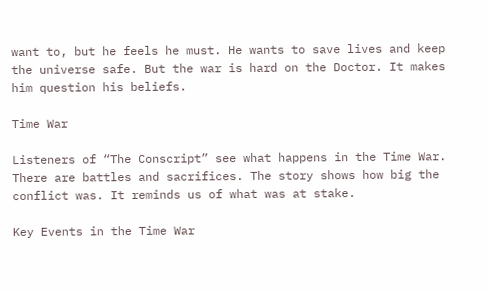want to, but he feels he must. He wants to save lives and keep the universe safe. But the war is hard on the Doctor. It makes him question his beliefs.

Time War

Listeners of “The Conscript” see what happens in the Time War. There are battles and sacrifices. The story shows how big the conflict was. It reminds us of what was at stake.

Key Events in the Time War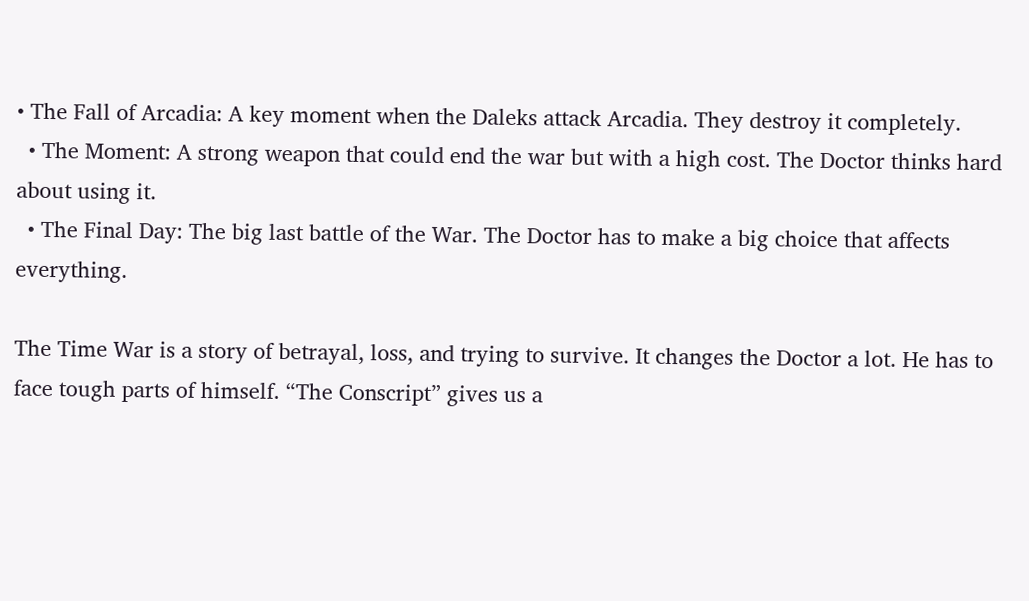• The Fall of Arcadia: A key moment when the Daleks attack Arcadia. They destroy it completely.
  • The Moment: A strong weapon that could end the war but with a high cost. The Doctor thinks hard about using it.
  • The Final Day: The big last battle of the War. The Doctor has to make a big choice that affects everything.

The Time War is a story of betrayal, loss, and trying to survive. It changes the Doctor a lot. He has to face tough parts of himself. “The Conscript” gives us a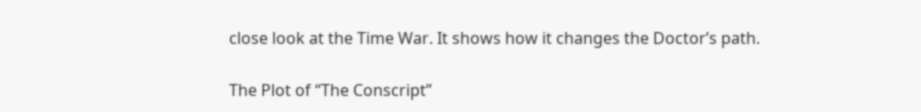close look at the Time War. It shows how it changes the Doctor’s path.

The Plot of “The Conscript”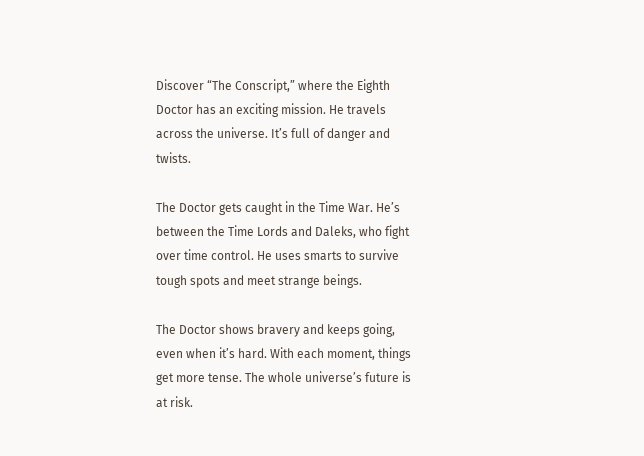Discover “The Conscript,” where the Eighth Doctor has an exciting mission. He travels across the universe. It’s full of danger and twists.

The Doctor gets caught in the Time War. He’s between the Time Lords and Daleks, who fight over time control. He uses smarts to survive tough spots and meet strange beings.

The Doctor shows bravery and keeps going, even when it’s hard. With each moment, things get more tense. The whole universe’s future is at risk.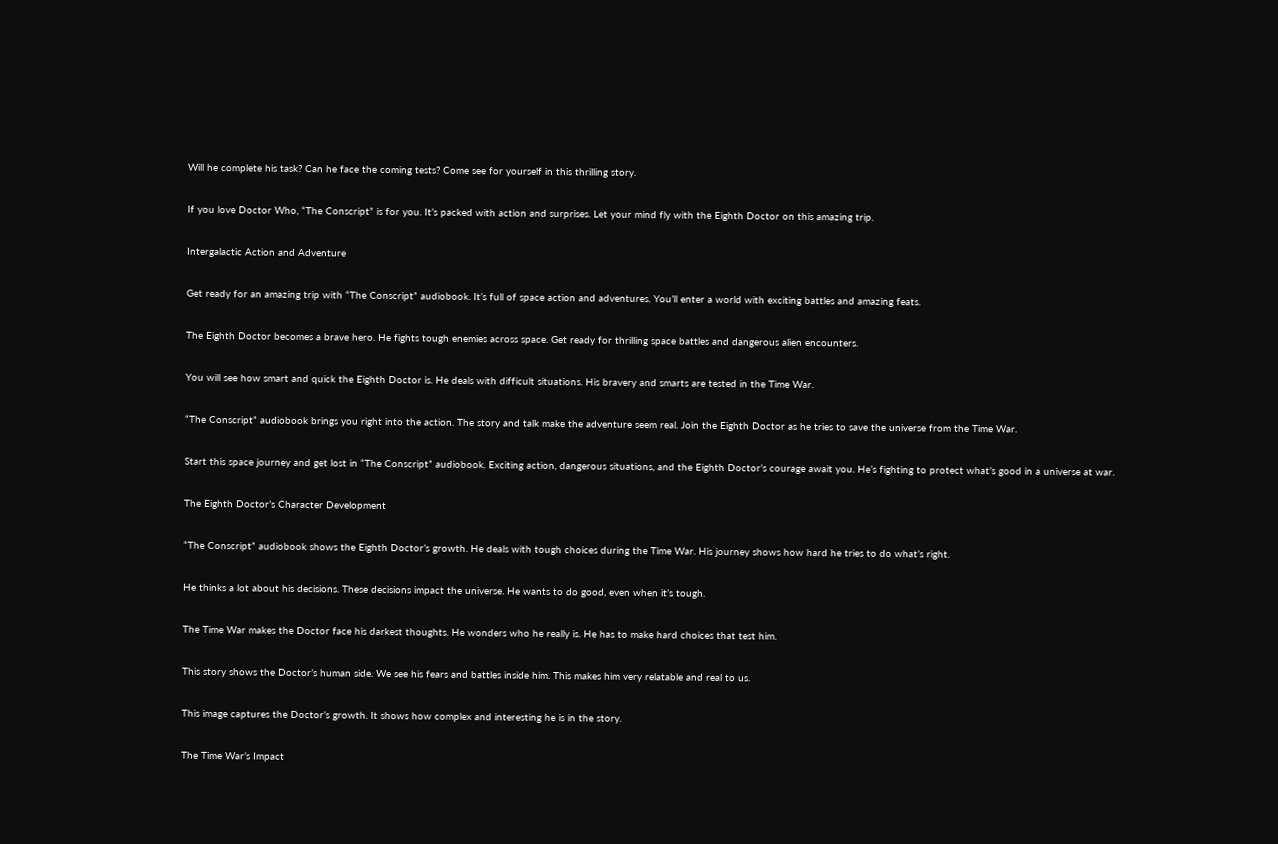Will he complete his task? Can he face the coming tests? Come see for yourself in this thrilling story.

If you love Doctor Who, “The Conscript” is for you. It’s packed with action and surprises. Let your mind fly with the Eighth Doctor on this amazing trip.

Intergalactic Action and Adventure

Get ready for an amazing trip with “The Conscript” audiobook. It’s full of space action and adventures. You’ll enter a world with exciting battles and amazing feats.

The Eighth Doctor becomes a brave hero. He fights tough enemies across space. Get ready for thrilling space battles and dangerous alien encounters.

You will see how smart and quick the Eighth Doctor is. He deals with difficult situations. His bravery and smarts are tested in the Time War.

“The Conscript” audiobook brings you right into the action. The story and talk make the adventure seem real. Join the Eighth Doctor as he tries to save the universe from the Time War.

Start this space journey and get lost in “The Conscript” audiobook. Exciting action, dangerous situations, and the Eighth Doctor’s courage await you. He’s fighting to protect what’s good in a universe at war.

The Eighth Doctor’s Character Development

“The Conscript” audiobook shows the Eighth Doctor’s growth. He deals with tough choices during the Time War. His journey shows how hard he tries to do what’s right.

He thinks a lot about his decisions. These decisions impact the universe. He wants to do good, even when it’s tough.

The Time War makes the Doctor face his darkest thoughts. He wonders who he really is. He has to make hard choices that test him.

This story shows the Doctor’s human side. We see his fears and battles inside him. This makes him very relatable and real to us.

This image captures the Doctor’s growth. It shows how complex and interesting he is in the story.

The Time War’s Impact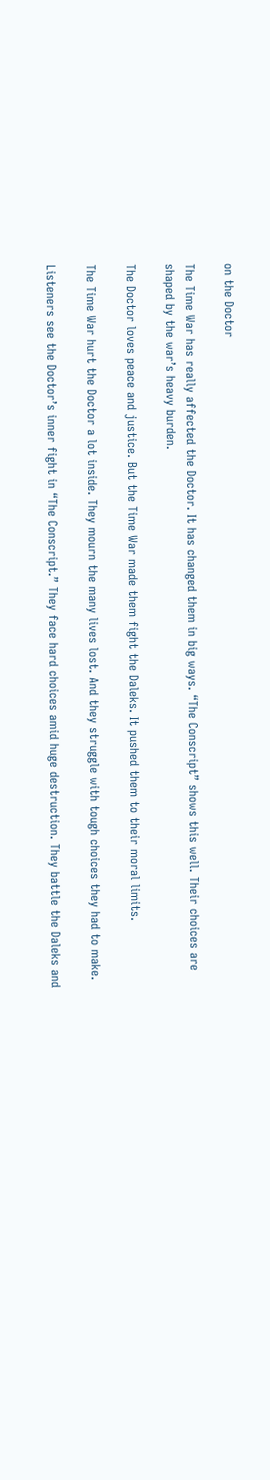on the Doctor

The Time War has really affected the Doctor. It has changed them in big ways. “The Conscript” shows this well. Their choices are shaped by the war’s heavy burden.

The Doctor loves peace and justice. But the Time War made them fight the Daleks. It pushed them to their moral limits.

The Time War hurt the Doctor a lot inside. They mourn the many lives lost. And they struggle with tough choices they had to make.

Listeners see the Doctor’s inner fight in “The Conscript.” They face hard choices amid huge destruction. They battle the Daleks and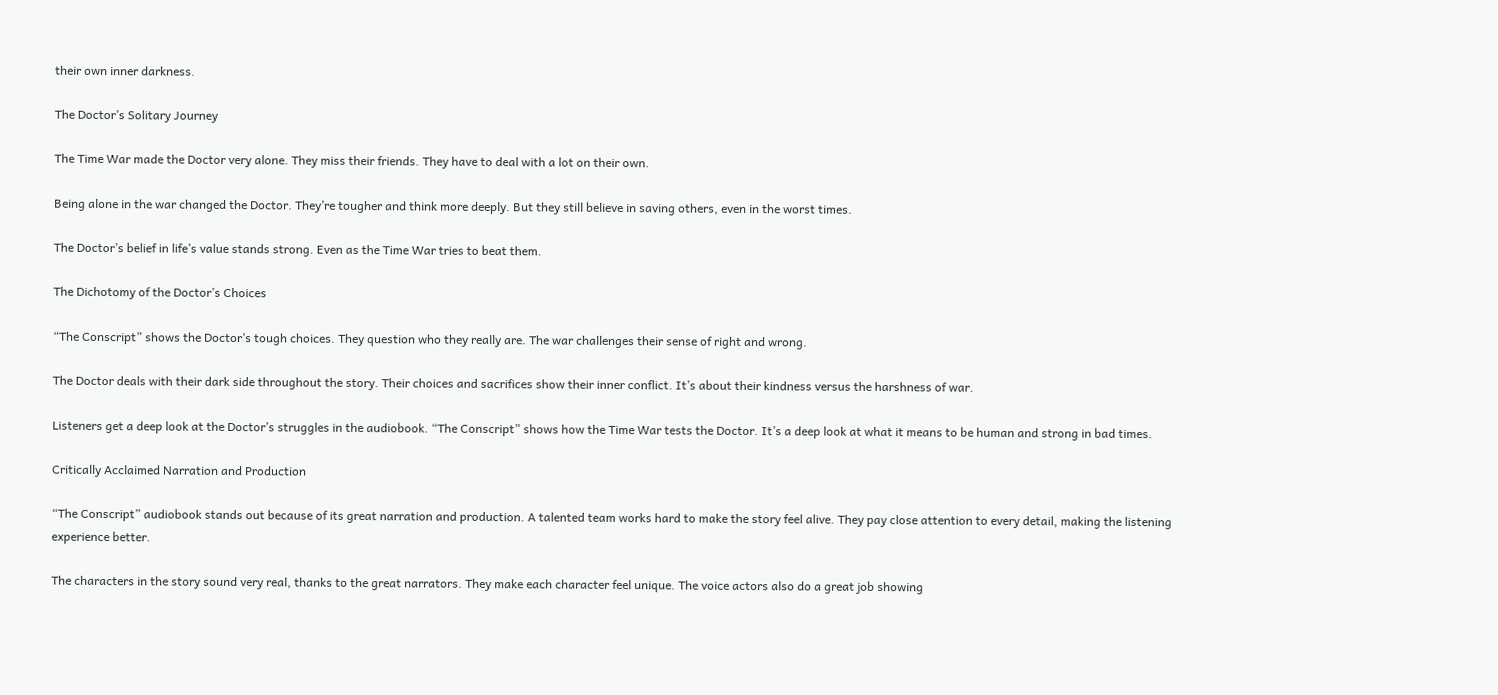their own inner darkness.

The Doctor’s Solitary Journey

The Time War made the Doctor very alone. They miss their friends. They have to deal with a lot on their own.

Being alone in the war changed the Doctor. They’re tougher and think more deeply. But they still believe in saving others, even in the worst times.

The Doctor’s belief in life’s value stands strong. Even as the Time War tries to beat them.

The Dichotomy of the Doctor’s Choices

“The Conscript” shows the Doctor’s tough choices. They question who they really are. The war challenges their sense of right and wrong.

The Doctor deals with their dark side throughout the story. Their choices and sacrifices show their inner conflict. It’s about their kindness versus the harshness of war.

Listeners get a deep look at the Doctor’s struggles in the audiobook. “The Conscript” shows how the Time War tests the Doctor. It’s a deep look at what it means to be human and strong in bad times.

Critically Acclaimed Narration and Production

“The Conscript” audiobook stands out because of its great narration and production. A talented team works hard to make the story feel alive. They pay close attention to every detail, making the listening experience better.

The characters in the story sound very real, thanks to the great narrators. They make each character feel unique. The voice actors also do a great job showing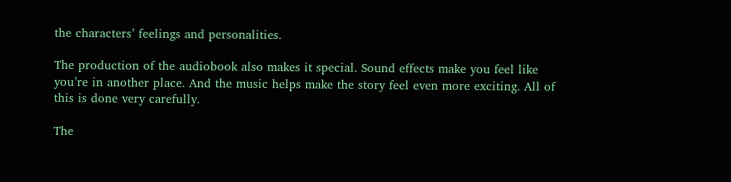the characters’ feelings and personalities.

The production of the audiobook also makes it special. Sound effects make you feel like you’re in another place. And the music helps make the story feel even more exciting. All of this is done very carefully.

The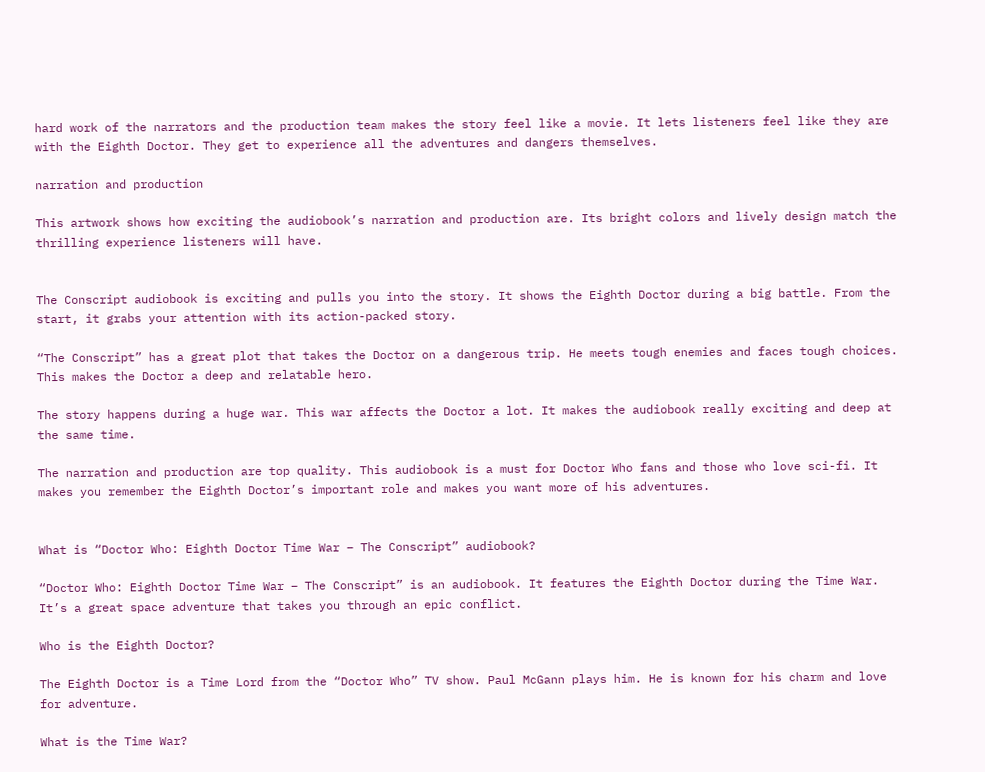hard work of the narrators and the production team makes the story feel like a movie. It lets listeners feel like they are with the Eighth Doctor. They get to experience all the adventures and dangers themselves.

narration and production

This artwork shows how exciting the audiobook’s narration and production are. Its bright colors and lively design match the thrilling experience listeners will have.


The Conscript audiobook is exciting and pulls you into the story. It shows the Eighth Doctor during a big battle. From the start, it grabs your attention with its action-packed story.

“The Conscript” has a great plot that takes the Doctor on a dangerous trip. He meets tough enemies and faces tough choices. This makes the Doctor a deep and relatable hero.

The story happens during a huge war. This war affects the Doctor a lot. It makes the audiobook really exciting and deep at the same time.

The narration and production are top quality. This audiobook is a must for Doctor Who fans and those who love sci-fi. It makes you remember the Eighth Doctor’s important role and makes you want more of his adventures.


What is “Doctor Who: Eighth Doctor Time War – The Conscript” audiobook?

“Doctor Who: Eighth Doctor Time War – The Conscript” is an audiobook. It features the Eighth Doctor during the Time War. It’s a great space adventure that takes you through an epic conflict.

Who is the Eighth Doctor?

The Eighth Doctor is a Time Lord from the “Doctor Who” TV show. Paul McGann plays him. He is known for his charm and love for adventure.

What is the Time War?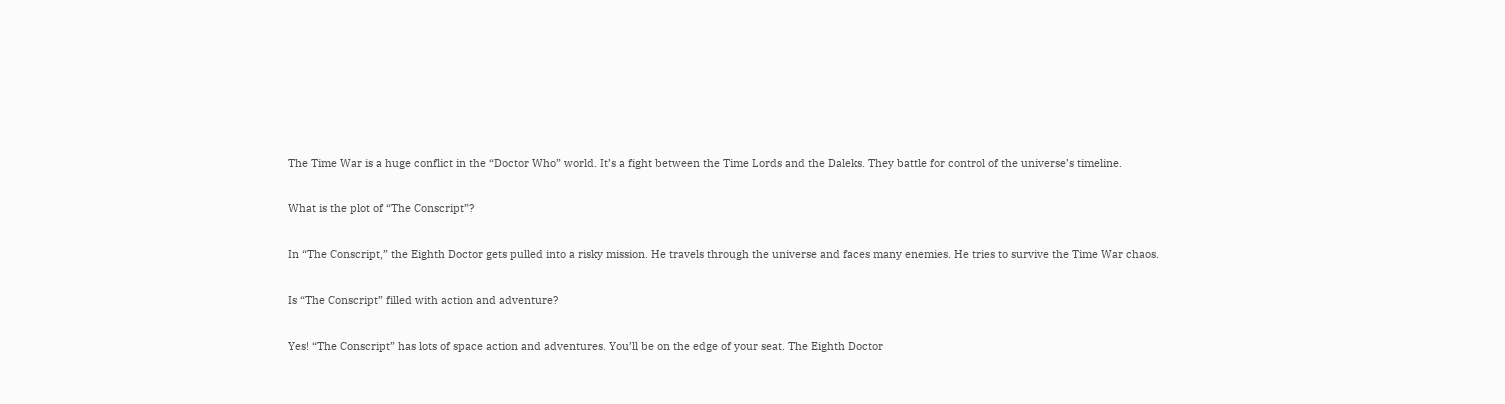The Time War is a huge conflict in the “Doctor Who” world. It’s a fight between the Time Lords and the Daleks. They battle for control of the universe’s timeline.

What is the plot of “The Conscript”?

In “The Conscript,” the Eighth Doctor gets pulled into a risky mission. He travels through the universe and faces many enemies. He tries to survive the Time War chaos.

Is “The Conscript” filled with action and adventure?

Yes! “The Conscript” has lots of space action and adventures. You’ll be on the edge of your seat. The Eighth Doctor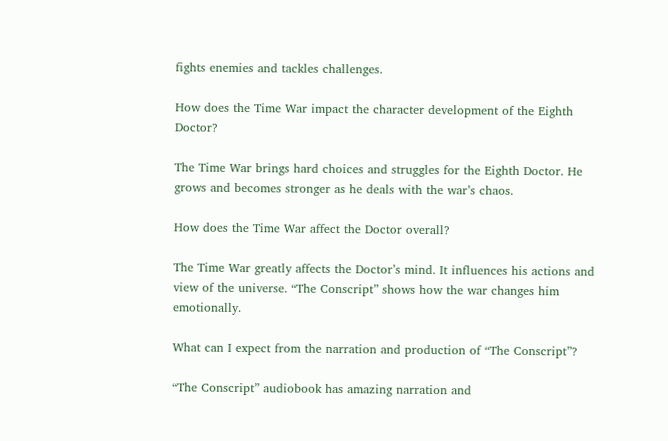fights enemies and tackles challenges.

How does the Time War impact the character development of the Eighth Doctor?

The Time War brings hard choices and struggles for the Eighth Doctor. He grows and becomes stronger as he deals with the war’s chaos.

How does the Time War affect the Doctor overall?

The Time War greatly affects the Doctor’s mind. It influences his actions and view of the universe. “The Conscript” shows how the war changes him emotionally.

What can I expect from the narration and production of “The Conscript”?

“The Conscript” audiobook has amazing narration and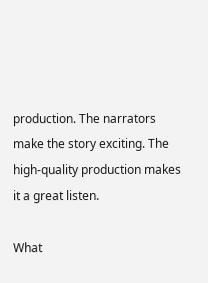production. The narrators make the story exciting. The high-quality production makes it a great listen.

What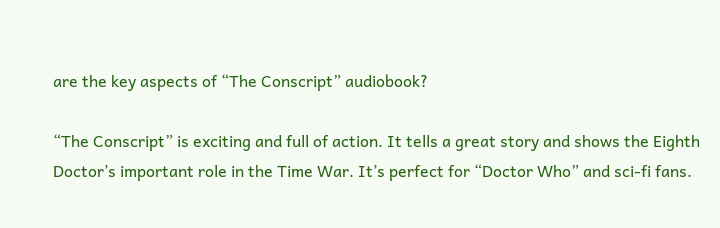are the key aspects of “The Conscript” audiobook?

“The Conscript” is exciting and full of action. It tells a great story and shows the Eighth Doctor’s important role in the Time War. It’s perfect for “Doctor Who” and sci-fi fans.